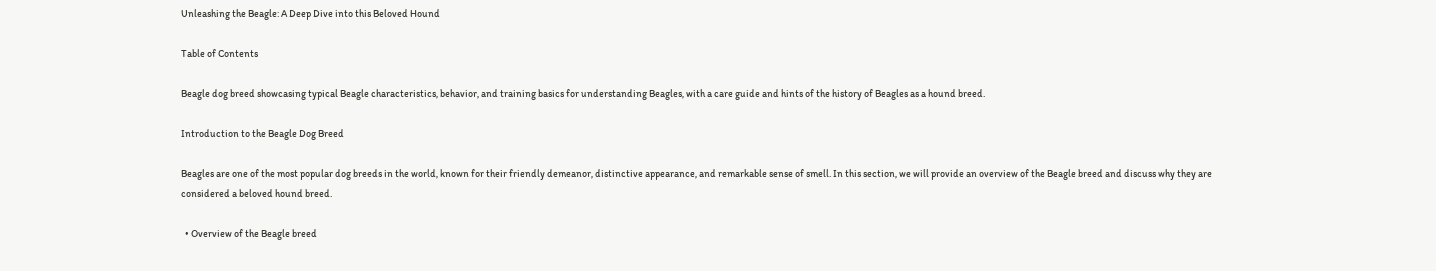Unleashing the Beagle: A Deep Dive into this Beloved Hound

Table of Contents

Beagle dog breed showcasing typical Beagle characteristics, behavior, and training basics for understanding Beagles, with a care guide and hints of the history of Beagles as a hound breed.

Introduction to the Beagle Dog Breed

Beagles are one of the most popular dog breeds in the world, known for their friendly demeanor, distinctive appearance, and remarkable sense of smell. In this section, we will provide an overview of the Beagle breed and discuss why they are considered a beloved hound breed.

  • Overview of the Beagle breed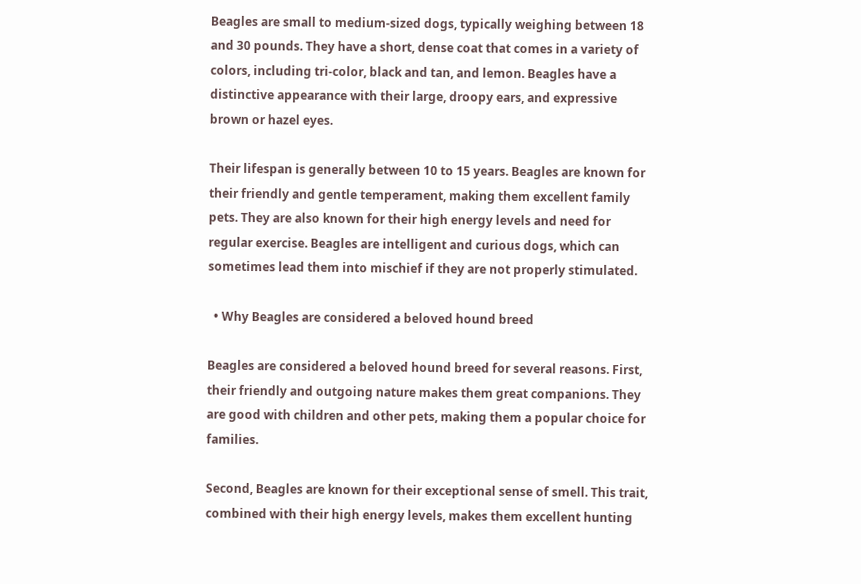Beagles are small to medium-sized dogs, typically weighing between 18 and 30 pounds. They have a short, dense coat that comes in a variety of colors, including tri-color, black and tan, and lemon. Beagles have a distinctive appearance with their large, droopy ears, and expressive brown or hazel eyes.

Their lifespan is generally between 10 to 15 years. Beagles are known for their friendly and gentle temperament, making them excellent family pets. They are also known for their high energy levels and need for regular exercise. Beagles are intelligent and curious dogs, which can sometimes lead them into mischief if they are not properly stimulated.

  • Why Beagles are considered a beloved hound breed

Beagles are considered a beloved hound breed for several reasons. First, their friendly and outgoing nature makes them great companions. They are good with children and other pets, making them a popular choice for families.

Second, Beagles are known for their exceptional sense of smell. This trait, combined with their high energy levels, makes them excellent hunting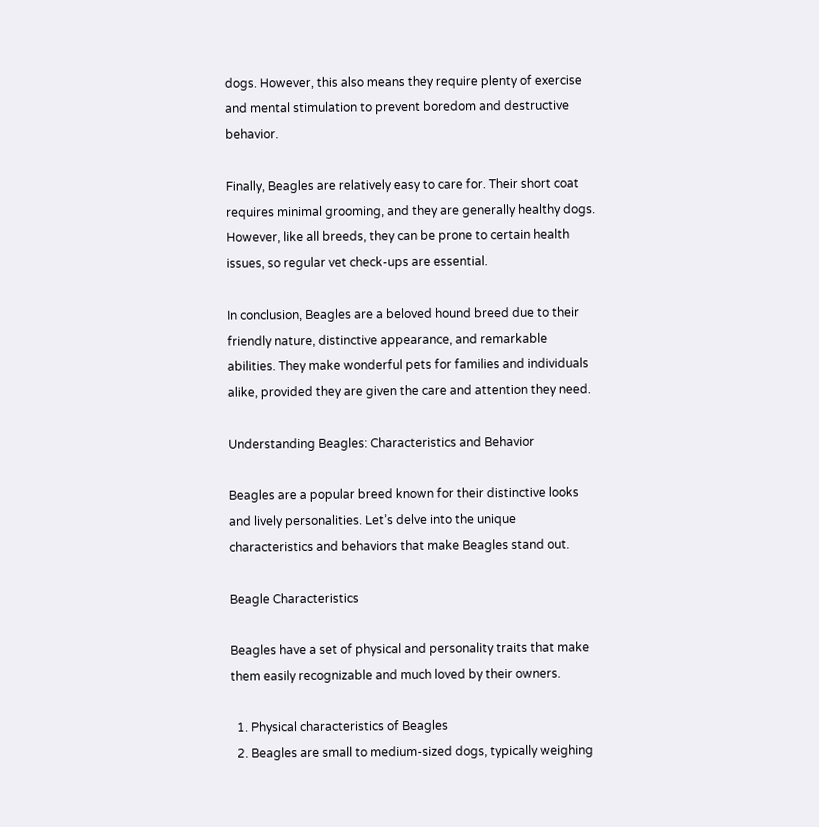dogs. However, this also means they require plenty of exercise and mental stimulation to prevent boredom and destructive behavior.

Finally, Beagles are relatively easy to care for. Their short coat requires minimal grooming, and they are generally healthy dogs. However, like all breeds, they can be prone to certain health issues, so regular vet check-ups are essential.

In conclusion, Beagles are a beloved hound breed due to their friendly nature, distinctive appearance, and remarkable abilities. They make wonderful pets for families and individuals alike, provided they are given the care and attention they need.

Understanding Beagles: Characteristics and Behavior

Beagles are a popular breed known for their distinctive looks and lively personalities. Let’s delve into the unique characteristics and behaviors that make Beagles stand out.

Beagle Characteristics

Beagles have a set of physical and personality traits that make them easily recognizable and much loved by their owners.

  1. Physical characteristics of Beagles
  2. Beagles are small to medium-sized dogs, typically weighing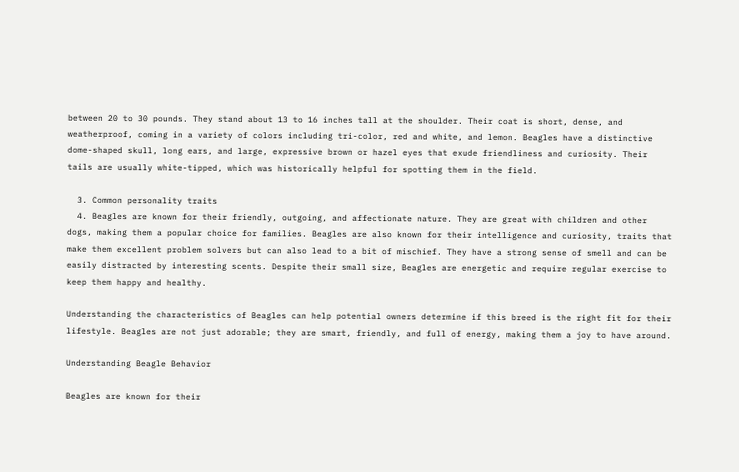between 20 to 30 pounds. They stand about 13 to 16 inches tall at the shoulder. Their coat is short, dense, and weatherproof, coming in a variety of colors including tri-color, red and white, and lemon. Beagles have a distinctive dome-shaped skull, long ears, and large, expressive brown or hazel eyes that exude friendliness and curiosity. Their tails are usually white-tipped, which was historically helpful for spotting them in the field.

  3. Common personality traits
  4. Beagles are known for their friendly, outgoing, and affectionate nature. They are great with children and other dogs, making them a popular choice for families. Beagles are also known for their intelligence and curiosity, traits that make them excellent problem solvers but can also lead to a bit of mischief. They have a strong sense of smell and can be easily distracted by interesting scents. Despite their small size, Beagles are energetic and require regular exercise to keep them happy and healthy.

Understanding the characteristics of Beagles can help potential owners determine if this breed is the right fit for their lifestyle. Beagles are not just adorable; they are smart, friendly, and full of energy, making them a joy to have around.

Understanding Beagle Behavior

Beagles are known for their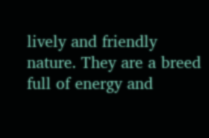lively and friendly nature. They are a breed full of energy and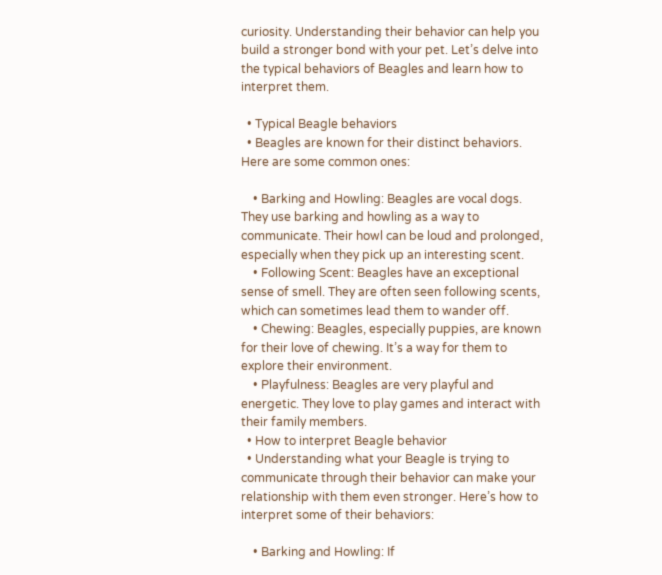curiosity. Understanding their behavior can help you build a stronger bond with your pet. Let’s delve into the typical behaviors of Beagles and learn how to interpret them.

  • Typical Beagle behaviors
  • Beagles are known for their distinct behaviors. Here are some common ones:

    • Barking and Howling: Beagles are vocal dogs. They use barking and howling as a way to communicate. Their howl can be loud and prolonged, especially when they pick up an interesting scent.
    • Following Scent: Beagles have an exceptional sense of smell. They are often seen following scents, which can sometimes lead them to wander off.
    • Chewing: Beagles, especially puppies, are known for their love of chewing. It’s a way for them to explore their environment.
    • Playfulness: Beagles are very playful and energetic. They love to play games and interact with their family members.
  • How to interpret Beagle behavior
  • Understanding what your Beagle is trying to communicate through their behavior can make your relationship with them even stronger. Here’s how to interpret some of their behaviors:

    • Barking and Howling: If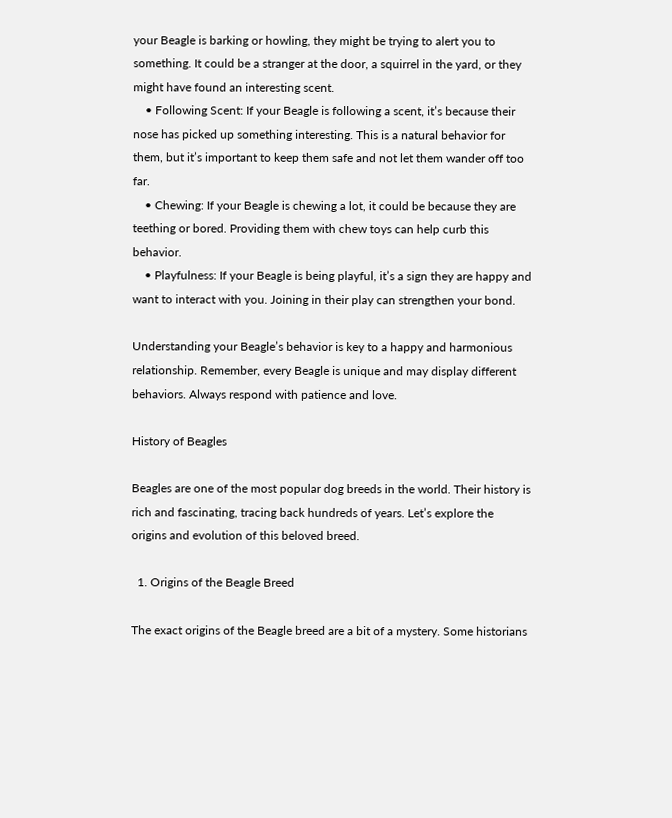your Beagle is barking or howling, they might be trying to alert you to something. It could be a stranger at the door, a squirrel in the yard, or they might have found an interesting scent.
    • Following Scent: If your Beagle is following a scent, it’s because their nose has picked up something interesting. This is a natural behavior for them, but it’s important to keep them safe and not let them wander off too far.
    • Chewing: If your Beagle is chewing a lot, it could be because they are teething or bored. Providing them with chew toys can help curb this behavior.
    • Playfulness: If your Beagle is being playful, it’s a sign they are happy and want to interact with you. Joining in their play can strengthen your bond.

Understanding your Beagle’s behavior is key to a happy and harmonious relationship. Remember, every Beagle is unique and may display different behaviors. Always respond with patience and love.

History of Beagles

Beagles are one of the most popular dog breeds in the world. Their history is rich and fascinating, tracing back hundreds of years. Let’s explore the origins and evolution of this beloved breed.

  1. Origins of the Beagle Breed

The exact origins of the Beagle breed are a bit of a mystery. Some historians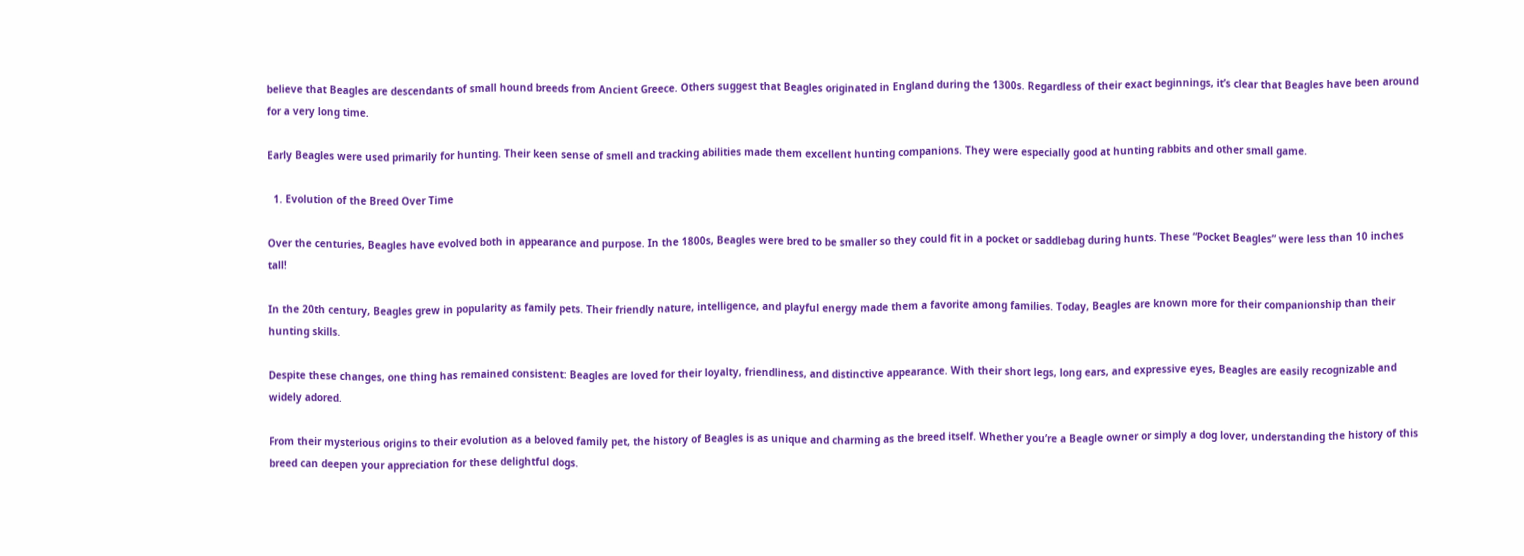believe that Beagles are descendants of small hound breeds from Ancient Greece. Others suggest that Beagles originated in England during the 1300s. Regardless of their exact beginnings, it’s clear that Beagles have been around for a very long time.

Early Beagles were used primarily for hunting. Their keen sense of smell and tracking abilities made them excellent hunting companions. They were especially good at hunting rabbits and other small game.

  1. Evolution of the Breed Over Time

Over the centuries, Beagles have evolved both in appearance and purpose. In the 1800s, Beagles were bred to be smaller so they could fit in a pocket or saddlebag during hunts. These “Pocket Beagles” were less than 10 inches tall!

In the 20th century, Beagles grew in popularity as family pets. Their friendly nature, intelligence, and playful energy made them a favorite among families. Today, Beagles are known more for their companionship than their hunting skills.

Despite these changes, one thing has remained consistent: Beagles are loved for their loyalty, friendliness, and distinctive appearance. With their short legs, long ears, and expressive eyes, Beagles are easily recognizable and widely adored.

From their mysterious origins to their evolution as a beloved family pet, the history of Beagles is as unique and charming as the breed itself. Whether you’re a Beagle owner or simply a dog lover, understanding the history of this breed can deepen your appreciation for these delightful dogs.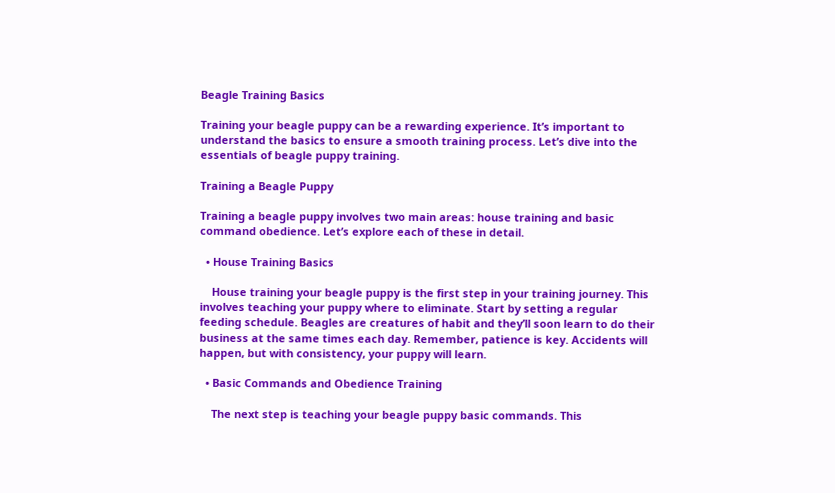Beagle Training Basics

Training your beagle puppy can be a rewarding experience. It’s important to understand the basics to ensure a smooth training process. Let’s dive into the essentials of beagle puppy training.

Training a Beagle Puppy

Training a beagle puppy involves two main areas: house training and basic command obedience. Let’s explore each of these in detail.

  • House Training Basics

    House training your beagle puppy is the first step in your training journey. This involves teaching your puppy where to eliminate. Start by setting a regular feeding schedule. Beagles are creatures of habit and they’ll soon learn to do their business at the same times each day. Remember, patience is key. Accidents will happen, but with consistency, your puppy will learn.

  • Basic Commands and Obedience Training

    The next step is teaching your beagle puppy basic commands. This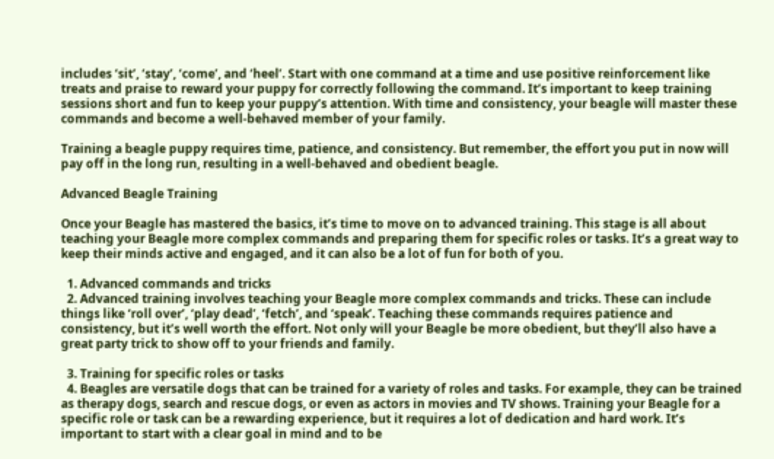includes ‘sit’, ‘stay’, ‘come’, and ‘heel’. Start with one command at a time and use positive reinforcement like treats and praise to reward your puppy for correctly following the command. It’s important to keep training sessions short and fun to keep your puppy’s attention. With time and consistency, your beagle will master these commands and become a well-behaved member of your family.

Training a beagle puppy requires time, patience, and consistency. But remember, the effort you put in now will pay off in the long run, resulting in a well-behaved and obedient beagle.

Advanced Beagle Training

Once your Beagle has mastered the basics, it’s time to move on to advanced training. This stage is all about teaching your Beagle more complex commands and preparing them for specific roles or tasks. It’s a great way to keep their minds active and engaged, and it can also be a lot of fun for both of you.

  1. Advanced commands and tricks
  2. Advanced training involves teaching your Beagle more complex commands and tricks. These can include things like ‘roll over’, ‘play dead’, ‘fetch’, and ‘speak’. Teaching these commands requires patience and consistency, but it’s well worth the effort. Not only will your Beagle be more obedient, but they’ll also have a great party trick to show off to your friends and family.

  3. Training for specific roles or tasks
  4. Beagles are versatile dogs that can be trained for a variety of roles and tasks. For example, they can be trained as therapy dogs, search and rescue dogs, or even as actors in movies and TV shows. Training your Beagle for a specific role or task can be a rewarding experience, but it requires a lot of dedication and hard work. It’s important to start with a clear goal in mind and to be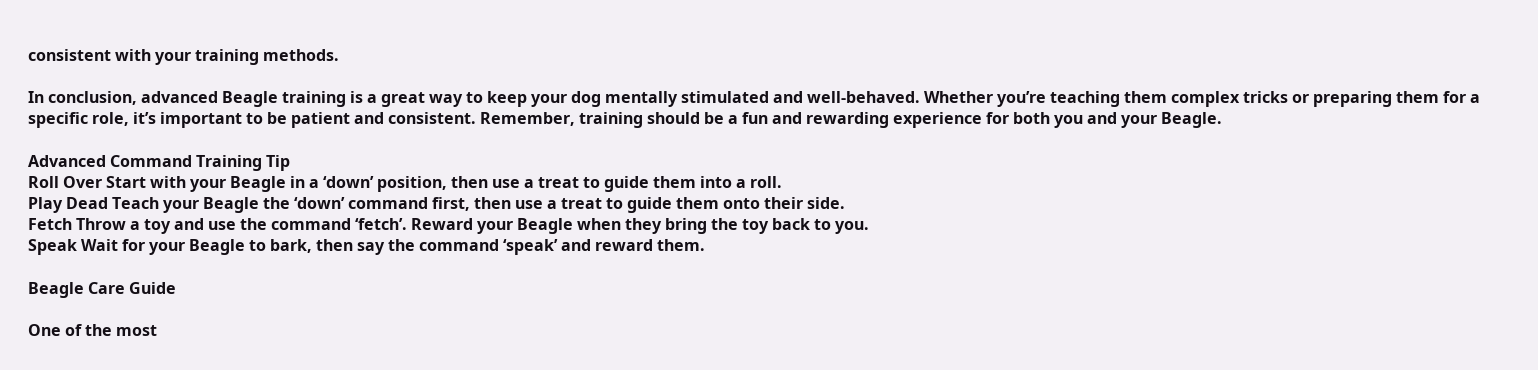consistent with your training methods.

In conclusion, advanced Beagle training is a great way to keep your dog mentally stimulated and well-behaved. Whether you’re teaching them complex tricks or preparing them for a specific role, it’s important to be patient and consistent. Remember, training should be a fun and rewarding experience for both you and your Beagle.

Advanced Command Training Tip
Roll Over Start with your Beagle in a ‘down’ position, then use a treat to guide them into a roll.
Play Dead Teach your Beagle the ‘down’ command first, then use a treat to guide them onto their side.
Fetch Throw a toy and use the command ‘fetch’. Reward your Beagle when they bring the toy back to you.
Speak Wait for your Beagle to bark, then say the command ‘speak’ and reward them.

Beagle Care Guide

One of the most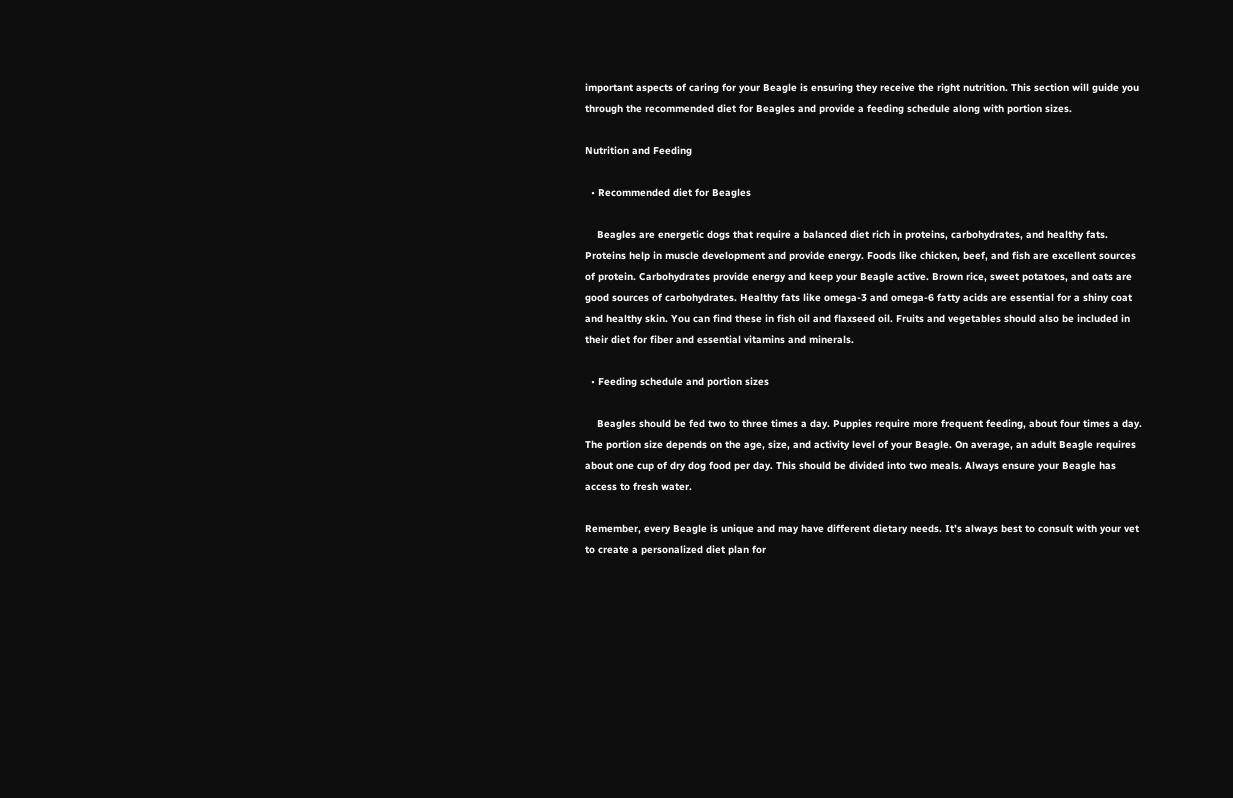important aspects of caring for your Beagle is ensuring they receive the right nutrition. This section will guide you through the recommended diet for Beagles and provide a feeding schedule along with portion sizes.

Nutrition and Feeding

  • Recommended diet for Beagles

    Beagles are energetic dogs that require a balanced diet rich in proteins, carbohydrates, and healthy fats. Proteins help in muscle development and provide energy. Foods like chicken, beef, and fish are excellent sources of protein. Carbohydrates provide energy and keep your Beagle active. Brown rice, sweet potatoes, and oats are good sources of carbohydrates. Healthy fats like omega-3 and omega-6 fatty acids are essential for a shiny coat and healthy skin. You can find these in fish oil and flaxseed oil. Fruits and vegetables should also be included in their diet for fiber and essential vitamins and minerals.

  • Feeding schedule and portion sizes

    Beagles should be fed two to three times a day. Puppies require more frequent feeding, about four times a day. The portion size depends on the age, size, and activity level of your Beagle. On average, an adult Beagle requires about one cup of dry dog food per day. This should be divided into two meals. Always ensure your Beagle has access to fresh water.

Remember, every Beagle is unique and may have different dietary needs. It’s always best to consult with your vet to create a personalized diet plan for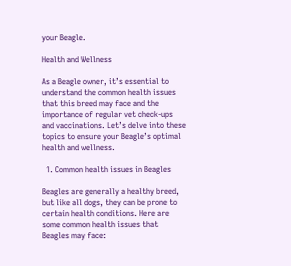your Beagle.

Health and Wellness

As a Beagle owner, it’s essential to understand the common health issues that this breed may face and the importance of regular vet check-ups and vaccinations. Let’s delve into these topics to ensure your Beagle’s optimal health and wellness.

  1. Common health issues in Beagles

Beagles are generally a healthy breed, but like all dogs, they can be prone to certain health conditions. Here are some common health issues that Beagles may face: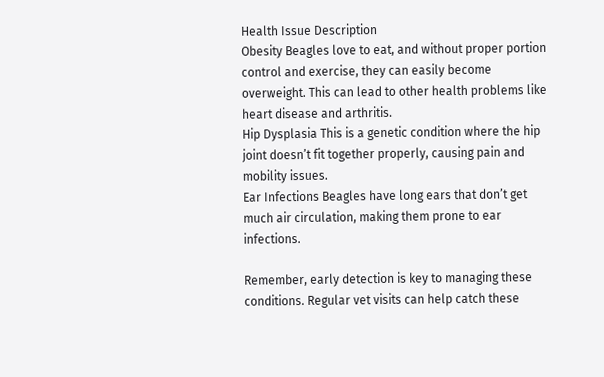Health Issue Description
Obesity Beagles love to eat, and without proper portion control and exercise, they can easily become overweight. This can lead to other health problems like heart disease and arthritis.
Hip Dysplasia This is a genetic condition where the hip joint doesn’t fit together properly, causing pain and mobility issues.
Ear Infections Beagles have long ears that don’t get much air circulation, making them prone to ear infections.

Remember, early detection is key to managing these conditions. Regular vet visits can help catch these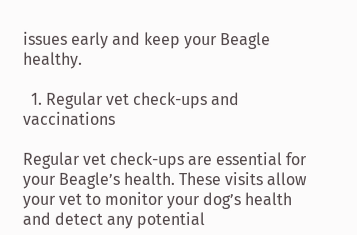issues early and keep your Beagle healthy.

  1. Regular vet check-ups and vaccinations

Regular vet check-ups are essential for your Beagle’s health. These visits allow your vet to monitor your dog’s health and detect any potential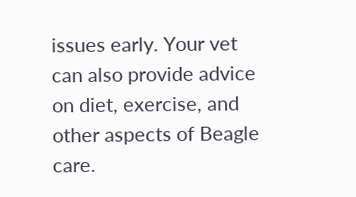issues early. Your vet can also provide advice on diet, exercise, and other aspects of Beagle care.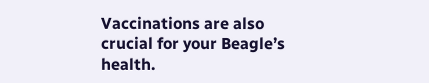Vaccinations are also crucial for your Beagle’s health.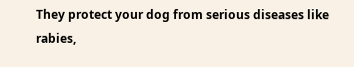They protect your dog from serious diseases like rabies,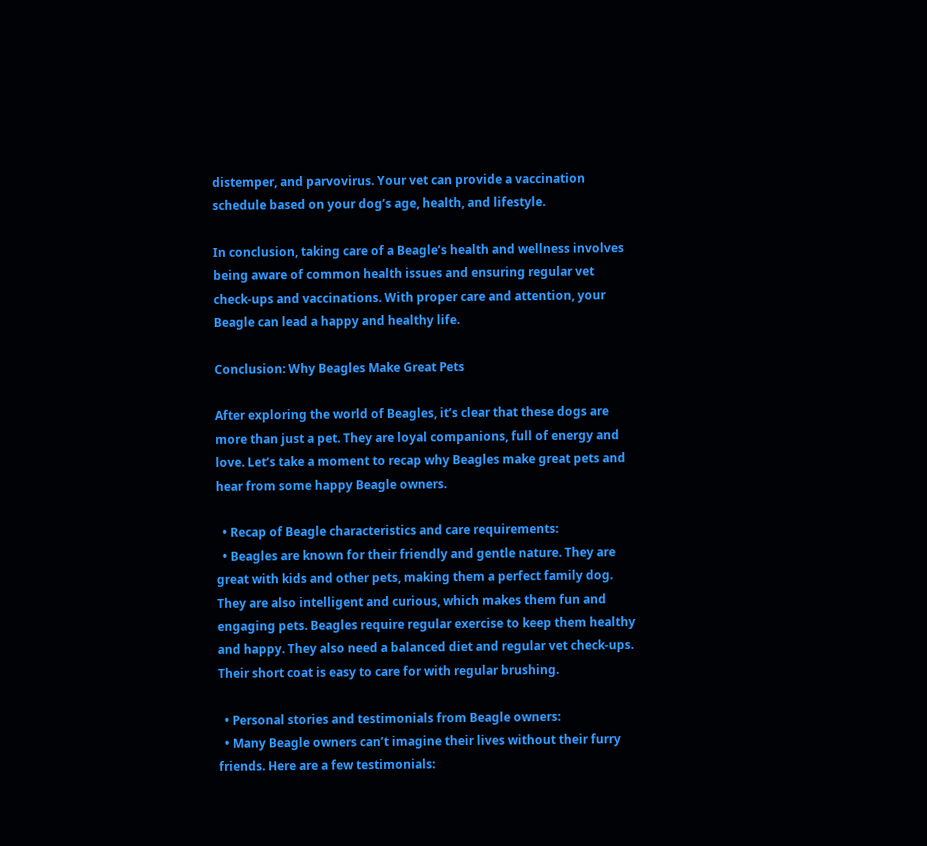distemper, and parvovirus. Your vet can provide a vaccination schedule based on your dog’s age, health, and lifestyle.

In conclusion, taking care of a Beagle’s health and wellness involves being aware of common health issues and ensuring regular vet check-ups and vaccinations. With proper care and attention, your Beagle can lead a happy and healthy life.

Conclusion: Why Beagles Make Great Pets

After exploring the world of Beagles, it’s clear that these dogs are more than just a pet. They are loyal companions, full of energy and love. Let’s take a moment to recap why Beagles make great pets and hear from some happy Beagle owners.

  • Recap of Beagle characteristics and care requirements:
  • Beagles are known for their friendly and gentle nature. They are great with kids and other pets, making them a perfect family dog. They are also intelligent and curious, which makes them fun and engaging pets. Beagles require regular exercise to keep them healthy and happy. They also need a balanced diet and regular vet check-ups. Their short coat is easy to care for with regular brushing.

  • Personal stories and testimonials from Beagle owners:
  • Many Beagle owners can’t imagine their lives without their furry friends. Here are a few testimonials: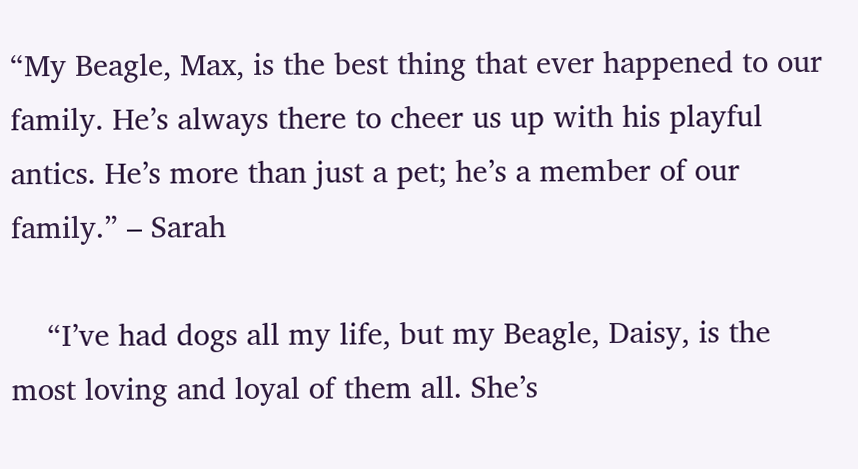“My Beagle, Max, is the best thing that ever happened to our family. He’s always there to cheer us up with his playful antics. He’s more than just a pet; he’s a member of our family.” – Sarah

    “I’ve had dogs all my life, but my Beagle, Daisy, is the most loving and loyal of them all. She’s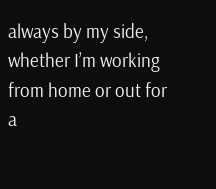always by my side, whether I’m working from home or out for a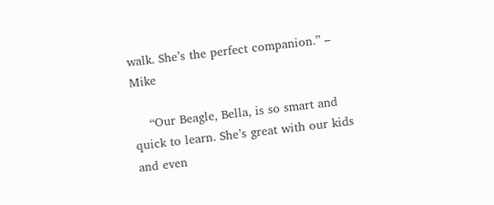walk. She’s the perfect companion.” – Mike

    “Our Beagle, Bella, is so smart and quick to learn. She’s great with our kids and even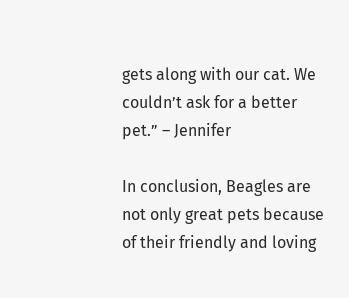gets along with our cat. We couldn’t ask for a better pet.” – Jennifer

In conclusion, Beagles are not only great pets because of their friendly and loving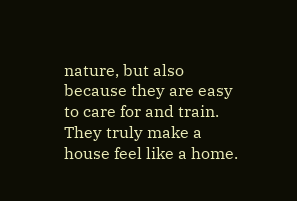nature, but also because they are easy to care for and train. They truly make a house feel like a home.